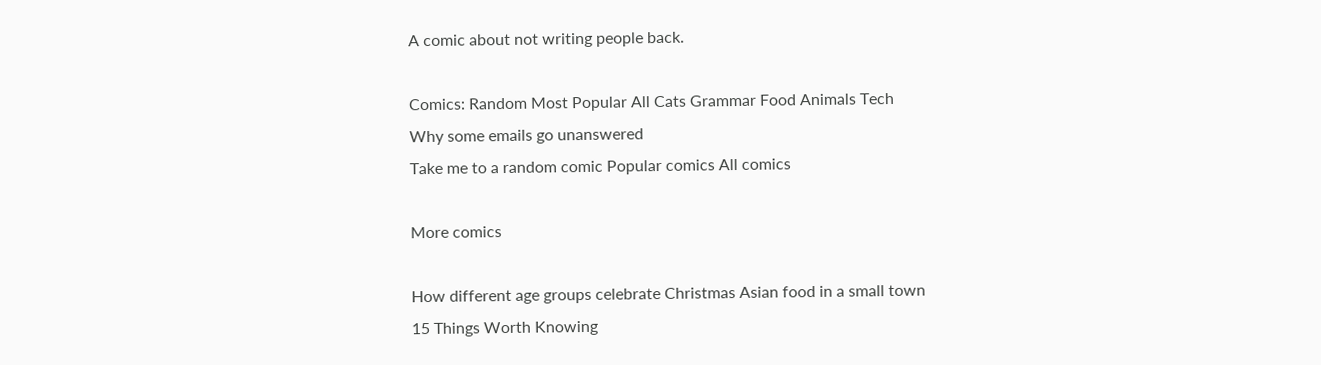A comic about not writing people back.

Comics: Random Most Popular All Cats Grammar Food Animals Tech
Why some emails go unanswered
Take me to a random comic Popular comics All comics

More comics

How different age groups celebrate Christmas Asian food in a small town
15 Things Worth Knowing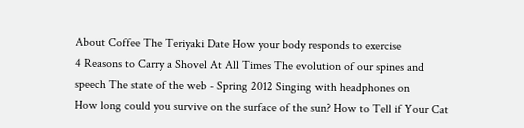About Coffee The Teriyaki Date How your body responds to exercise
4 Reasons to Carry a Shovel At All Times The evolution of our spines and speech The state of the web - Spring 2012 Singing with headphones on
How long could you survive on the surface of the sun? How to Tell if Your Cat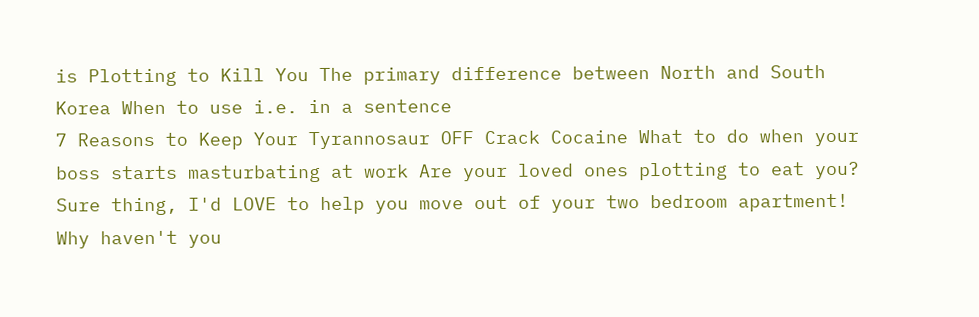is Plotting to Kill You The primary difference between North and South Korea When to use i.e. in a sentence
7 Reasons to Keep Your Tyrannosaur OFF Crack Cocaine What to do when your boss starts masturbating at work Are your loved ones plotting to eat you? Sure thing, I'd LOVE to help you move out of your two bedroom apartment!
Why haven't you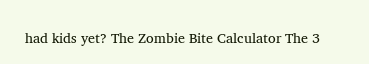had kids yet? The Zombie Bite Calculator The 3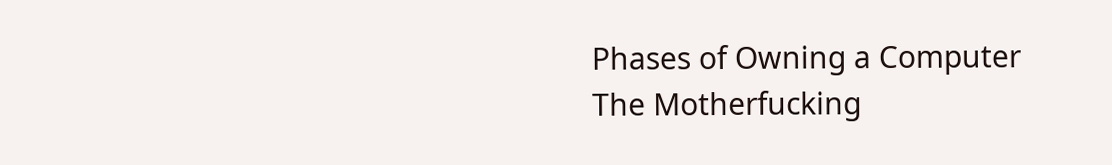Phases of Owning a Computer The Motherfucking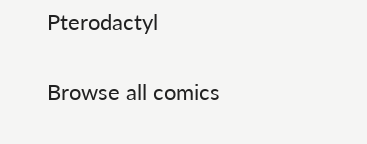Pterodactyl

Browse all comics